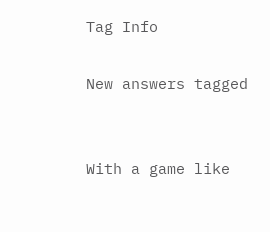Tag Info

New answers tagged


With a game like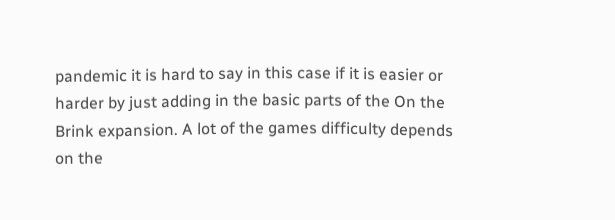pandemic it is hard to say in this case if it is easier or harder by just adding in the basic parts of the On the Brink expansion. A lot of the games difficulty depends on the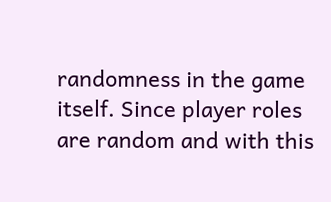randomness in the game itself. Since player roles are random and with this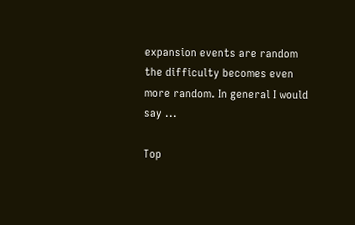expansion events are random the difficulty becomes even more random. In general I would say ...

Top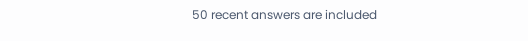50 recent answers are included